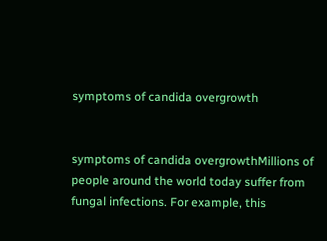symptoms of candida overgrowth


symptoms of candida overgrowthMillions of people around the world today suffer from fungal infections. For example, this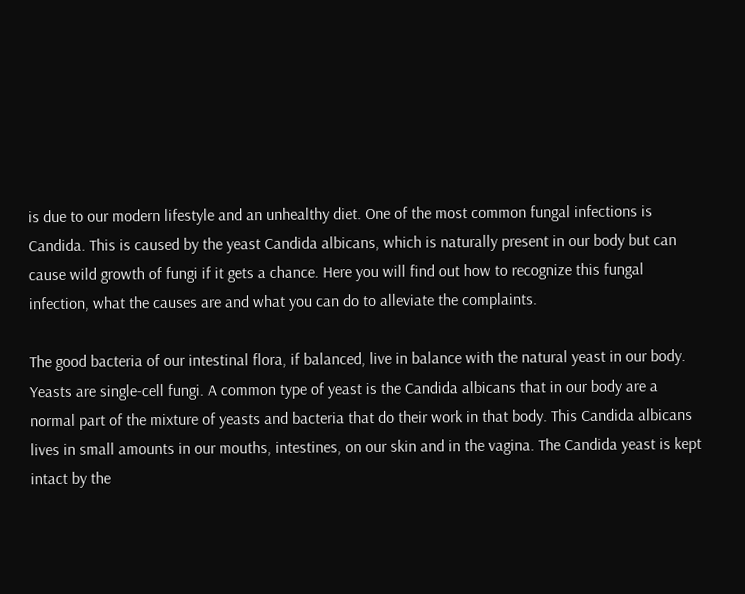is due to our modern lifestyle and an unhealthy diet. One of the most common fungal infections is Candida. This is caused by the yeast Candida albicans, which is naturally present in our body but can cause wild growth of fungi if it gets a chance. Here you will find out how to recognize this fungal infection, what the causes are and what you can do to alleviate the complaints.

The good bacteria of our intestinal flora, if balanced, live in balance with the natural yeast in our body. Yeasts are single-cell fungi. A common type of yeast is the Candida albicans that in our body are a normal part of the mixture of yeasts and bacteria that do their work in that body. This Candida albicans lives in small amounts in our mouths, intestines, on our skin and in the vagina. The Candida yeast is kept intact by the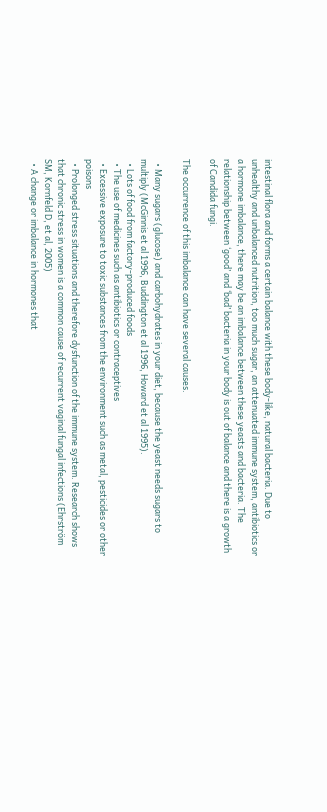intestinal flora and forms a certain balance with these body-like, natural bacteria. Due to unhealthy and unbalanced nutrition, too much sugar, an attenuated immune system, antibiotics or a hormone imbalance, there may be an imbalance between these yeasts and bacteria. The relationship between ‘good’ and ‘bad’ bacteria in your body is out of balance and there is a growth of Candida fungi.

The occurrence of this imbalance can have several causes.

  • Many sugars (glucose) and carbohydrates in your diet, because the yeast needs sugars to multiply (McGinnis et al 1996, Buddington et al 1996, Howard et al 1995).
  • Lots of food from factory-produced foods
  • The use of medicines such as antibiotics or contraceptives
  • Excessive exposure to toxic substances from the environment such as metal, pesticides or other poisons
  • Prolonged stress situations and therefore dysfunction of the immune system. Research shows that chronic stress in women is a common cause of recurrent vaginal fungal infections (Ehrström SM, Kornfeld D, et al, 2005)
  • A change or imbalance in hormones that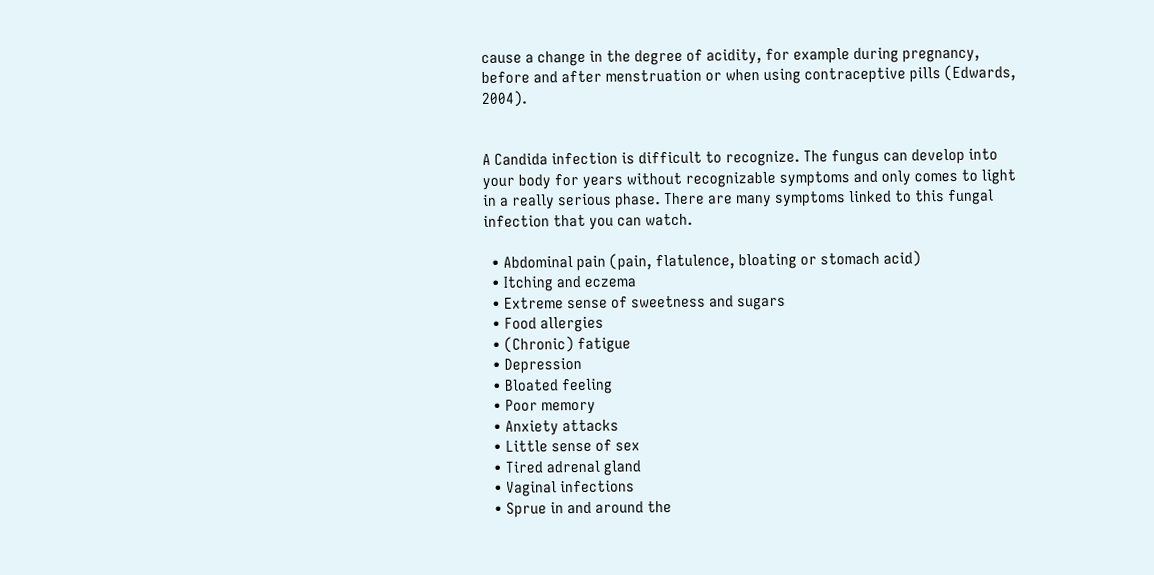cause a change in the degree of acidity, for example during pregnancy, before and after menstruation or when using contraceptive pills (Edwards, 2004).


A Candida infection is difficult to recognize. The fungus can develop into your body for years without recognizable symptoms and only comes to light in a really serious phase. There are many symptoms linked to this fungal infection that you can watch.

  • Abdominal pain (pain, flatulence, bloating or stomach acid)
  • Itching and eczema
  • Extreme sense of sweetness and sugars
  • Food allergies
  • (Chronic) fatigue
  • Depression
  • Bloated feeling
  • Poor memory
  • Anxiety attacks
  • Little sense of sex
  • Tired adrenal gland
  • Vaginal infections
  • Sprue in and around the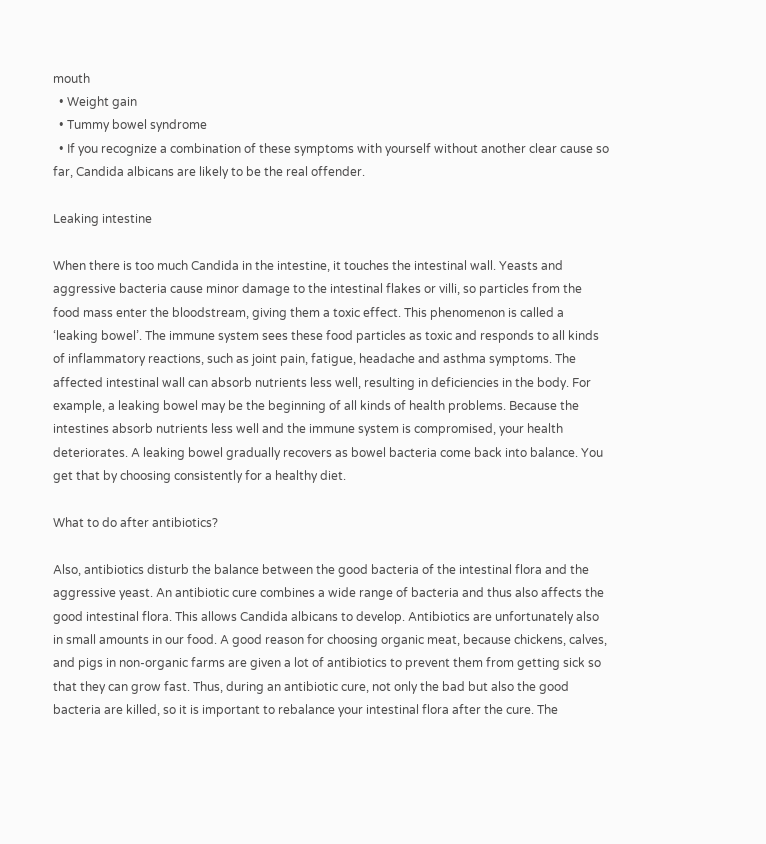mouth
  • Weight gain
  • Tummy bowel syndrome
  • If you recognize a combination of these symptoms with yourself without another clear cause so far, Candida albicans are likely to be the real offender.

Leaking intestine

When there is too much Candida in the intestine, it touches the intestinal wall. Yeasts and aggressive bacteria cause minor damage to the intestinal flakes or villi, so particles from the food mass enter the bloodstream, giving them a toxic effect. This phenomenon is called a ‘leaking bowel’. The immune system sees these food particles as toxic and responds to all kinds of inflammatory reactions, such as joint pain, fatigue, headache and asthma symptoms. The affected intestinal wall can absorb nutrients less well, resulting in deficiencies in the body. For example, a leaking bowel may be the beginning of all kinds of health problems. Because the intestines absorb nutrients less well and the immune system is compromised, your health deteriorates. A leaking bowel gradually recovers as bowel bacteria come back into balance. You get that by choosing consistently for a healthy diet.

What to do after antibiotics?

Also, antibiotics disturb the balance between the good bacteria of the intestinal flora and the aggressive yeast. An antibiotic cure combines a wide range of bacteria and thus also affects the good intestinal flora. This allows Candida albicans to develop. Antibiotics are unfortunately also in small amounts in our food. A good reason for choosing organic meat, because chickens, calves, and pigs in non-organic farms are given a lot of antibiotics to prevent them from getting sick so that they can grow fast. Thus, during an antibiotic cure, not only the bad but also the good bacteria are killed, so it is important to rebalance your intestinal flora after the cure. The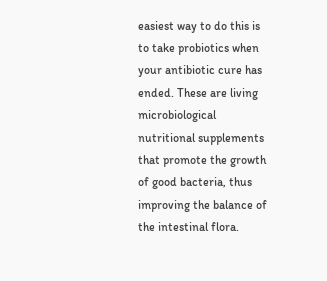easiest way to do this is to take probiotics when your antibiotic cure has ended. These are living microbiological nutritional supplements that promote the growth of good bacteria, thus improving the balance of the intestinal flora.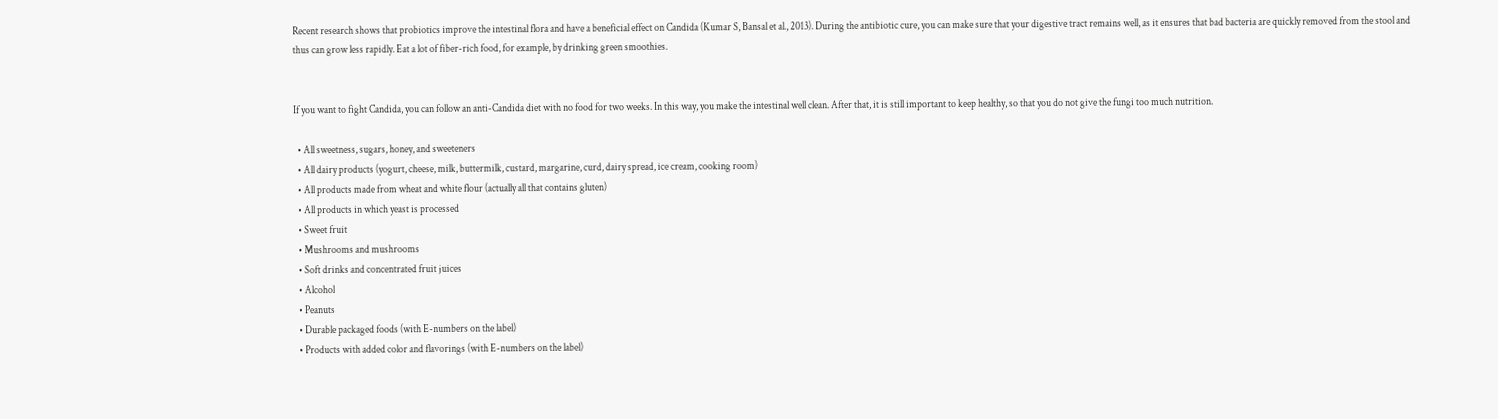Recent research shows that probiotics improve the intestinal flora and have a beneficial effect on Candida (Kumar S, Bansal et al., 2013). During the antibiotic cure, you can make sure that your digestive tract remains well, as it ensures that bad bacteria are quickly removed from the stool and thus can grow less rapidly. Eat a lot of fiber-rich food, for example, by drinking green smoothies.


If you want to fight Candida, you can follow an anti-Candida diet with no food for two weeks. In this way, you make the intestinal well clean. After that, it is still important to keep healthy, so that you do not give the fungi too much nutrition.

  • All sweetness, sugars, honey, and sweeteners
  • All dairy products (yogurt, cheese, milk, buttermilk, custard, margarine, curd, dairy spread, ice cream, cooking room)
  • All products made from wheat and white flour (actually all that contains gluten)
  • All products in which yeast is processed
  • Sweet fruit
  • Mushrooms and mushrooms
  • Soft drinks and concentrated fruit juices
  • Alcohol
  • Peanuts
  • Durable packaged foods (with E-numbers on the label)
  • Products with added color and flavorings (with E-numbers on the label)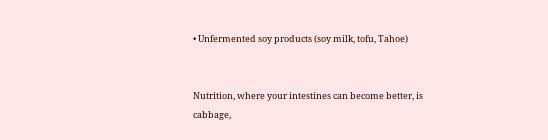• Unfermented soy products (soy milk, tofu, Tahoe)


Nutrition, where your intestines can become better, is cabbage,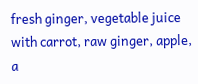fresh ginger, vegetable juice with carrot, raw ginger, apple, a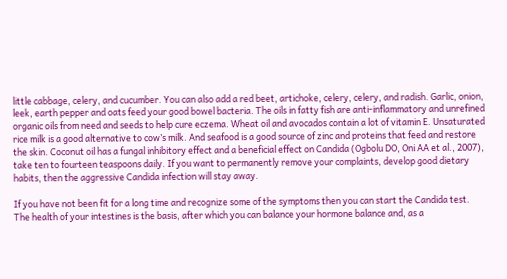little cabbage, celery, and cucumber. You can also add a red beet, artichoke, celery, celery, and radish. Garlic, onion, leek, earth pepper and oats feed your good bowel bacteria. The oils in fatty fish are anti-inflammatory and unrefined organic oils from need and seeds to help cure eczema. Wheat oil and avocados contain a lot of vitamin E. Unsaturated rice milk is a good alternative to cow’s milk. And seafood is a good source of zinc and proteins that feed and restore the skin. Coconut oil has a fungal inhibitory effect and a beneficial effect on Candida (Ogbolu DO, Oni AA et al., 2007), take ten to fourteen teaspoons daily. If you want to permanently remove your complaints, develop good dietary habits, then the aggressive Candida infection will stay away.

If you have not been fit for a long time and recognize some of the symptoms then you can start the Candida test. The health of your intestines is the basis, after which you can balance your hormone balance and, as a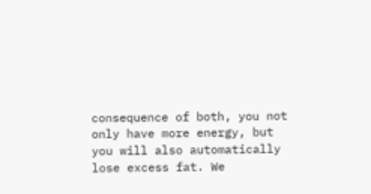consequence of both, you not only have more energy, but you will also automatically lose excess fat. We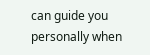can guide you personally when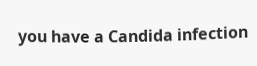you have a Candida infection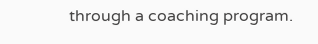through a coaching program.